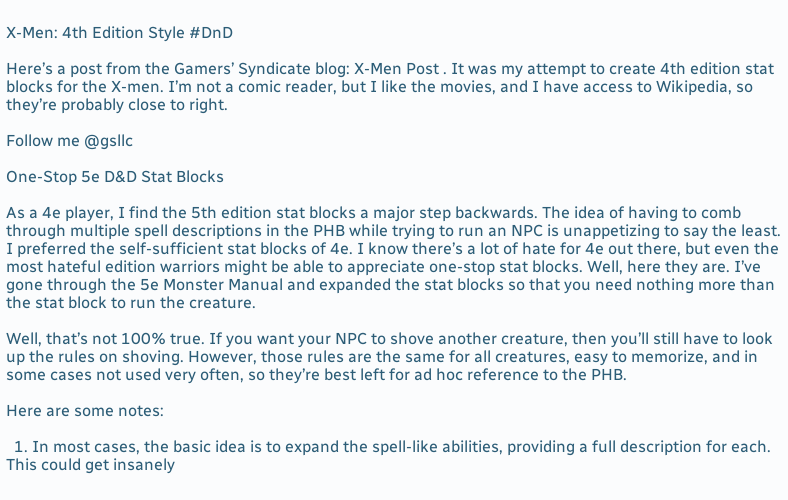X-Men: 4th Edition Style #DnD

Here’s a post from the Gamers’ Syndicate blog: X-Men Post . It was my attempt to create 4th edition stat blocks for the X-men. I’m not a comic reader, but I like the movies, and I have access to Wikipedia, so they’re probably close to right.

Follow me @gsllc

One-Stop 5e D&D Stat Blocks

As a 4e player, I find the 5th edition stat blocks a major step backwards. The idea of having to comb through multiple spell descriptions in the PHB while trying to run an NPC is unappetizing to say the least. I preferred the self-sufficient stat blocks of 4e. I know there’s a lot of hate for 4e out there, but even the most hateful edition warriors might be able to appreciate one-stop stat blocks. Well, here they are. I’ve gone through the 5e Monster Manual and expanded the stat blocks so that you need nothing more than the stat block to run the creature.

Well, that’s not 100% true. If you want your NPC to shove another creature, then you’ll still have to look up the rules on shoving. However, those rules are the same for all creatures, easy to memorize, and in some cases not used very often, so they’re best left for ad hoc reference to the PHB.

Here are some notes:

  1. In most cases, the basic idea is to expand the spell-like abilities, providing a full description for each. This could get insanely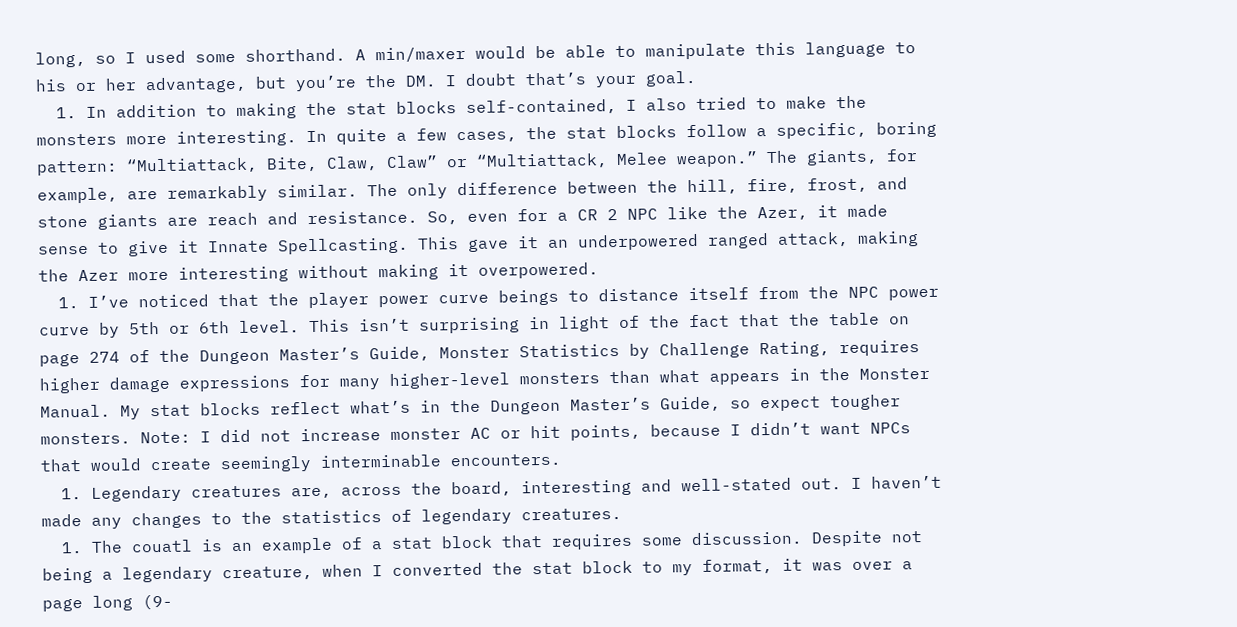long, so I used some shorthand. A min/maxer would be able to manipulate this language to his or her advantage, but you’re the DM. I doubt that’s your goal.
  1. In addition to making the stat blocks self-contained, I also tried to make the monsters more interesting. In quite a few cases, the stat blocks follow a specific, boring pattern: “Multiattack, Bite, Claw, Claw” or “Multiattack, Melee weapon.” The giants, for example, are remarkably similar. The only difference between the hill, fire, frost, and stone giants are reach and resistance. So, even for a CR 2 NPC like the Azer, it made sense to give it Innate Spellcasting. This gave it an underpowered ranged attack, making the Azer more interesting without making it overpowered.
  1. I’ve noticed that the player power curve beings to distance itself from the NPC power curve by 5th or 6th level. This isn’t surprising in light of the fact that the table on page 274 of the Dungeon Master’s Guide, Monster Statistics by Challenge Rating, requires higher damage expressions for many higher-level monsters than what appears in the Monster Manual. My stat blocks reflect what’s in the Dungeon Master’s Guide, so expect tougher monsters. Note: I did not increase monster AC or hit points, because I didn’t want NPCs that would create seemingly interminable encounters.
  1. Legendary creatures are, across the board, interesting and well-stated out. I haven’t made any changes to the statistics of legendary creatures.
  1. The couatl is an example of a stat block that requires some discussion. Despite not being a legendary creature, when I converted the stat block to my format, it was over a page long (9-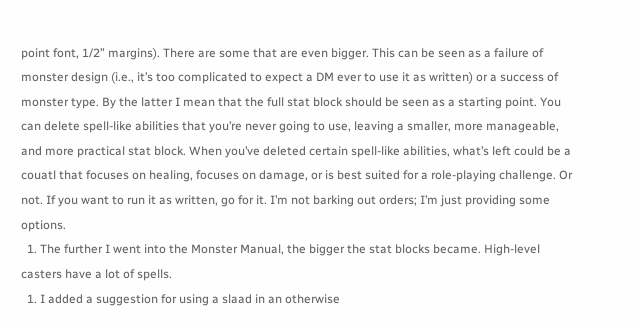point font, 1/2” margins). There are some that are even bigger. This can be seen as a failure of monster design (i.e., it’s too complicated to expect a DM ever to use it as written) or a success of monster type. By the latter I mean that the full stat block should be seen as a starting point. You can delete spell-like abilities that you’re never going to use, leaving a smaller, more manageable, and more practical stat block. When you’ve deleted certain spell-like abilities, what’s left could be a couatl that focuses on healing, focuses on damage, or is best suited for a role-playing challenge. Or not. If you want to run it as written, go for it. I’m not barking out orders; I’m just providing some options.
  1. The further I went into the Monster Manual, the bigger the stat blocks became. High-level casters have a lot of spells.
  1. I added a suggestion for using a slaad in an otherwise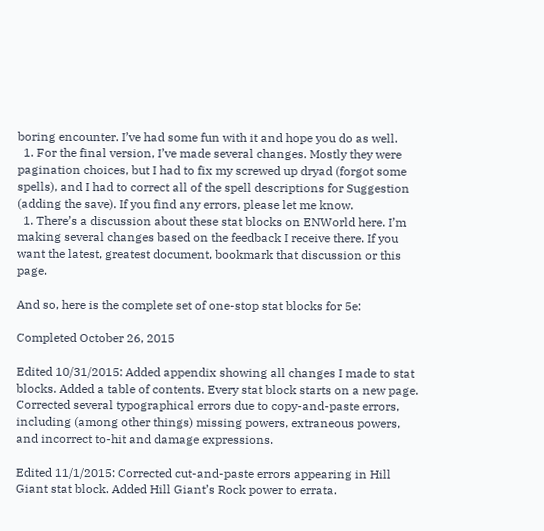boring encounter. I’ve had some fun with it and hope you do as well.
  1. For the final version, I’ve made several changes. Mostly they were pagination choices, but I had to fix my screwed up dryad (forgot some spells), and I had to correct all of the spell descriptions for Suggestion (adding the save). If you find any errors, please let me know.
  1. There’s a discussion about these stat blocks on ENWorld here. I’m making several changes based on the feedback I receive there. If you want the latest, greatest document, bookmark that discussion or this page.

And so, here is the complete set of one-stop stat blocks for 5e:

Completed October 26, 2015

Edited 10/31/2015: Added appendix showing all changes I made to stat blocks. Added a table of contents. Every stat block starts on a new page. Corrected several typographical errors due to copy-and-paste errors, including (among other things) missing powers, extraneous powers, and incorrect to-hit and damage expressions.

Edited 11/1/2015: Corrected cut-and-paste errors appearing in Hill Giant stat block. Added Hill Giant’s Rock power to errata.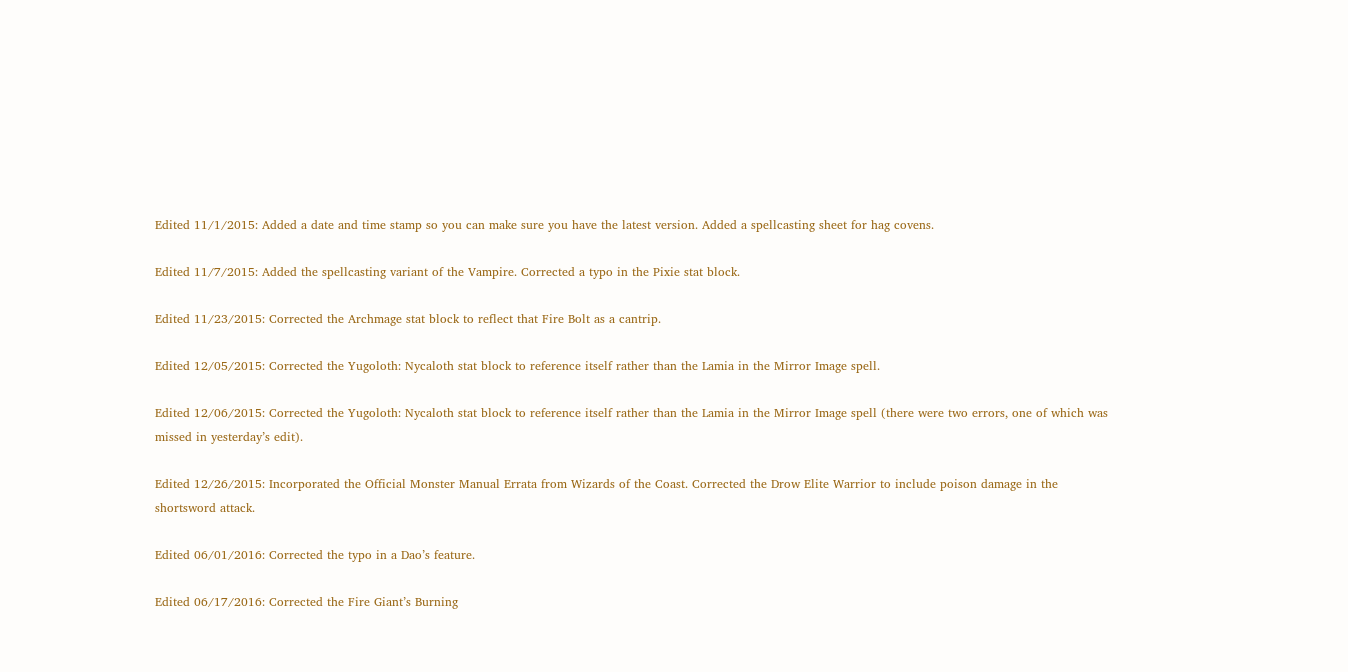Edited 11/1/2015: Added a date and time stamp so you can make sure you have the latest version. Added a spellcasting sheet for hag covens.

Edited 11/7/2015: Added the spellcasting variant of the Vampire. Corrected a typo in the Pixie stat block.

Edited 11/23/2015: Corrected the Archmage stat block to reflect that Fire Bolt as a cantrip.

Edited 12/05/2015: Corrected the Yugoloth: Nycaloth stat block to reference itself rather than the Lamia in the Mirror Image spell.

Edited 12/06/2015: Corrected the Yugoloth: Nycaloth stat block to reference itself rather than the Lamia in the Mirror Image spell (there were two errors, one of which was missed in yesterday’s edit).

Edited 12/26/2015: Incorporated the Official Monster Manual Errata from Wizards of the Coast. Corrected the Drow Elite Warrior to include poison damage in the shortsword attack.

Edited 06/01/2016: Corrected the typo in a Dao’s feature.

Edited 06/17/2016: Corrected the Fire Giant’s Burning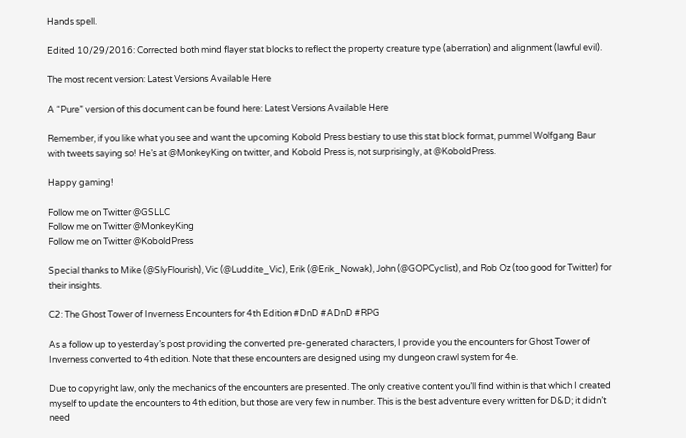Hands spell.

Edited 10/29/2016: Corrected both mind flayer stat blocks to reflect the property creature type (aberration) and alignment (lawful evil).

The most recent version: Latest Versions Available Here

A “Pure” version of this document can be found here: Latest Versions Available Here

Remember, if you like what you see and want the upcoming Kobold Press bestiary to use this stat block format, pummel Wolfgang Baur with tweets saying so! He’s at @MonkeyKing on twitter, and Kobold Press is, not surprisingly, at @KoboldPress.

Happy gaming!

Follow me on Twitter @GSLLC
Follow me on Twitter @MonkeyKing
Follow me on Twitter @KoboldPress

Special thanks to Mike (@SlyFlourish), Vic (@Luddite_Vic), Erik (@Erik_Nowak), John (@GOPCyclist), and Rob Oz (too good for Twitter) for their insights.

C2: The Ghost Tower of Inverness Encounters for 4th Edition #DnD #ADnD #RPG

As a follow up to yesterday’s post providing the converted pre-generated characters, I provide you the encounters for Ghost Tower of Inverness converted to 4th edition. Note that these encounters are designed using my dungeon crawl system for 4e.

Due to copyright law, only the mechanics of the encounters are presented. The only creative content you’ll find within is that which I created myself to update the encounters to 4th edition, but those are very few in number. This is the best adventure every written for D&D; it didn’t need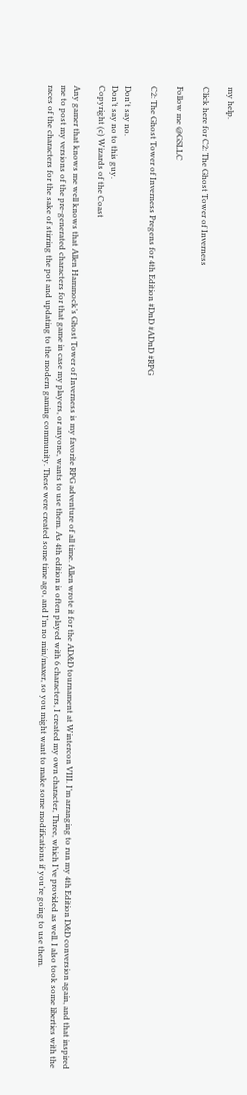my help.

Click here for C2: The Ghost Tower of Inverness

Follow me @GSLLC

C2: The Ghost Tower of Inverness Pregens for 4th Edition #DnD #ADnD #RPG

Don't say no.
Don’t say no to this guy.
Copyright (c) Wizards of the Coast

Any gamer that knows me well knows that Allen Hammock’s Ghost Tower of Inverness is my favorite RPG adventure of all time. Allen wrote it for the AD&D tournament at Wintercon VIII. I’m arranging to run my 4th Edition D&D conversion again, and that inspired me to post my versions of the pre-generated characters for that game in case my players, or anyone, wants to use them. As 4th edition is often played with 6 characters, I created my own character, Three, which I’ve provided as well. I also took some liberties with the races of the characters for the sake of stirring the pot and updating to the modern gaming community. These were created some time ago, and I’m no min/maxer, so you might want to make some modifications if you’re going to use them.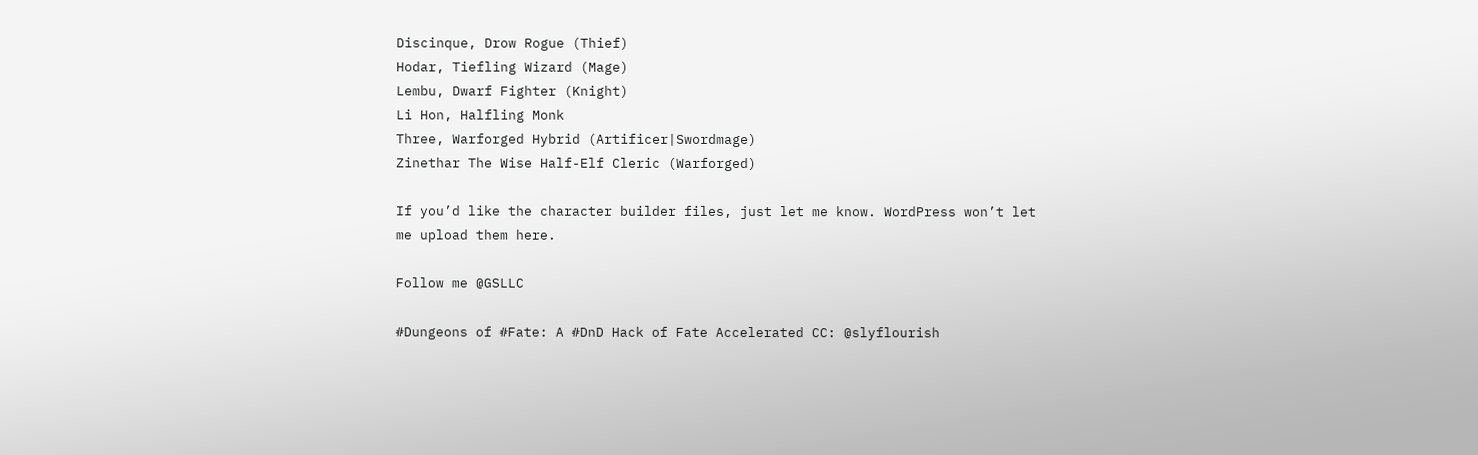Discinque, Drow Rogue (Thief)
Hodar, Tiefling Wizard (Mage)
Lembu, Dwarf Fighter (Knight)
Li Hon, Halfling Monk
Three, Warforged Hybrid (Artificer|Swordmage)
Zinethar The Wise Half-Elf Cleric (Warforged)

If you’d like the character builder files, just let me know. WordPress won’t let me upload them here.

Follow me @GSLLC

#Dungeons of #Fate: A #DnD Hack of Fate Accelerated CC: @slyflourish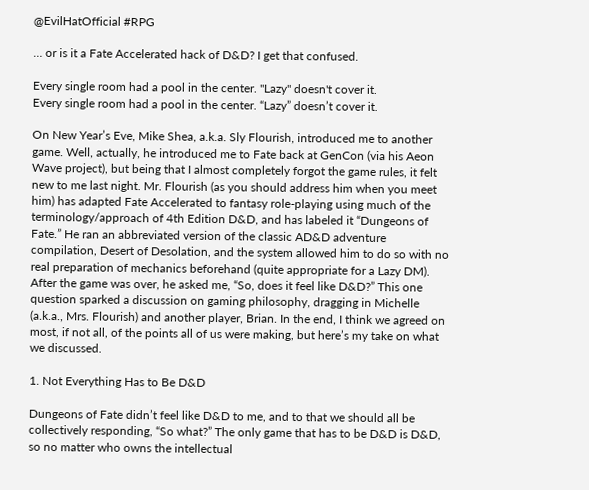@EvilHatOfficial #RPG

… or is it a Fate Accelerated hack of D&D? I get that confused.

Every single room had a pool in the center. "Lazy" doesn't cover it.
Every single room had a pool in the center. “Lazy” doesn’t cover it.

On New Year’s Eve, Mike Shea, a.k.a. Sly Flourish, introduced me to another game. Well, actually, he introduced me to Fate back at GenCon (via his Aeon Wave project), but being that I almost completely forgot the game rules, it felt new to me last night. Mr. Flourish (as you should address him when you meet him) has adapted Fate Accelerated to fantasy role-playing using much of the terminology/approach of 4th Edition D&D, and has labeled it “Dungeons of Fate.” He ran an abbreviated version of the classic AD&D adventure compilation, Desert of Desolation, and the system allowed him to do so with no real preparation of mechanics beforehand (quite appropriate for a Lazy DM). After the game was over, he asked me, “So, does it feel like D&D?” This one question sparked a discussion on gaming philosophy, dragging in Michelle (a.k.a., Mrs. Flourish) and another player, Brian. In the end, I think we agreed on most, if not all, of the points all of us were making, but here’s my take on what we discussed.

1. Not Everything Has to Be D&D

Dungeons of Fate didn’t feel like D&D to me, and to that we should all be collectively responding, “So what?” The only game that has to be D&D is D&D, so no matter who owns the intellectual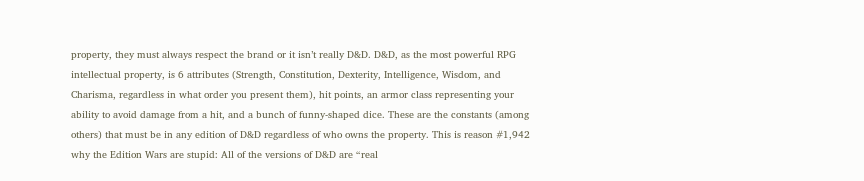property, they must always respect the brand or it isn’t really D&D. D&D, as the most powerful RPG intellectual property, is 6 attributes (Strength, Constitution, Dexterity, Intelligence, Wisdom, and Charisma, regardless in what order you present them), hit points, an armor class representing your ability to avoid damage from a hit, and a bunch of funny-shaped dice. These are the constants (among others) that must be in any edition of D&D regardless of who owns the property. This is reason #1,942 why the Edition Wars are stupid: All of the versions of D&D are “real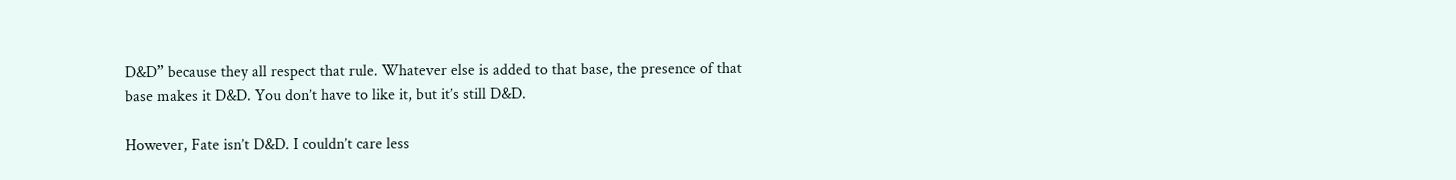D&D” because they all respect that rule. Whatever else is added to that base, the presence of that base makes it D&D. You don’t have to like it, but it’s still D&D.

However, Fate isn’t D&D. I couldn’t care less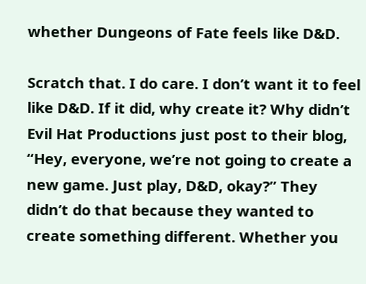whether Dungeons of Fate feels like D&D.

Scratch that. I do care. I don’t want it to feel like D&D. If it did, why create it? Why didn’t Evil Hat Productions just post to their blog, “Hey, everyone, we’re not going to create a new game. Just play, D&D, okay?” They didn’t do that because they wanted to create something different. Whether you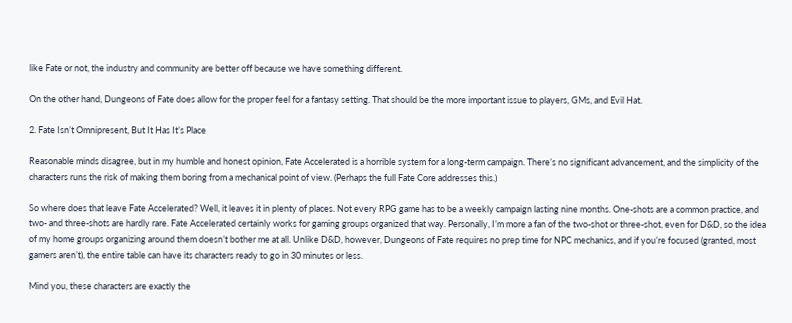like Fate or not, the industry and community are better off because we have something different.

On the other hand, Dungeons of Fate does allow for the proper feel for a fantasy setting. That should be the more important issue to players, GMs, and Evil Hat.

2. Fate Isn’t Omnipresent, But It Has It’s Place

Reasonable minds disagree, but in my humble and honest opinion, Fate Accelerated is a horrible system for a long-term campaign. There’s no significant advancement, and the simplicity of the characters runs the risk of making them boring from a mechanical point of view. (Perhaps the full Fate Core addresses this.)

So where does that leave Fate Accelerated? Well, it leaves it in plenty of places. Not every RPG game has to be a weekly campaign lasting nine months. One-shots are a common practice, and two- and three-shots are hardly rare. Fate Accelerated certainly works for gaming groups organized that way. Personally, I’m more a fan of the two-shot or three-shot, even for D&D, so the idea of my home groups organizing around them doesn’t bother me at all. Unlike D&D, however, Dungeons of Fate requires no prep time for NPC mechanics, and if you’re focused (granted, most gamers aren’t), the entire table can have its characters ready to go in 30 minutes or less.

Mind you, these characters are exactly the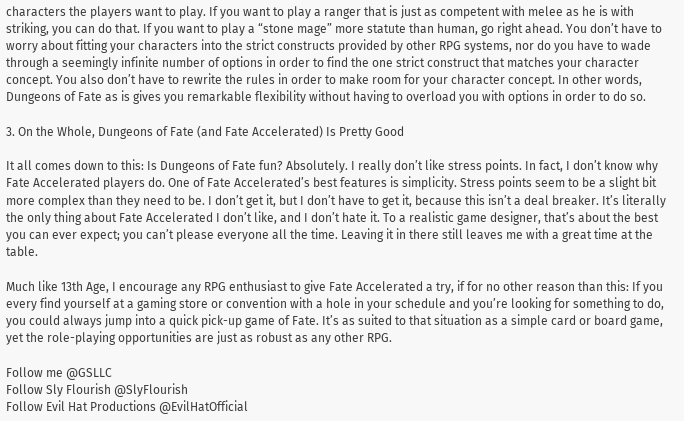characters the players want to play. If you want to play a ranger that is just as competent with melee as he is with striking, you can do that. If you want to play a “stone mage” more statute than human, go right ahead. You don’t have to worry about fitting your characters into the strict constructs provided by other RPG systems, nor do you have to wade through a seemingly infinite number of options in order to find the one strict construct that matches your character concept. You also don’t have to rewrite the rules in order to make room for your character concept. In other words, Dungeons of Fate as is gives you remarkable flexibility without having to overload you with options in order to do so.

3. On the Whole, Dungeons of Fate (and Fate Accelerated) Is Pretty Good

It all comes down to this: Is Dungeons of Fate fun? Absolutely. I really don’t like stress points. In fact, I don’t know why Fate Accelerated players do. One of Fate Accelerated’s best features is simplicity. Stress points seem to be a slight bit more complex than they need to be. I don’t get it, but I don’t have to get it, because this isn’t a deal breaker. It’s literally the only thing about Fate Accelerated I don’t like, and I don’t hate it. To a realistic game designer, that’s about the best you can ever expect; you can’t please everyone all the time. Leaving it in there still leaves me with a great time at the table.

Much like 13th Age, I encourage any RPG enthusiast to give Fate Accelerated a try, if for no other reason than this: If you every find yourself at a gaming store or convention with a hole in your schedule and you’re looking for something to do, you could always jump into a quick pick-up game of Fate. It’s as suited to that situation as a simple card or board game, yet the role-playing opportunities are just as robust as any other RPG.

Follow me @GSLLC
Follow Sly Flourish @SlyFlourish
Follow Evil Hat Productions @EvilHatOfficial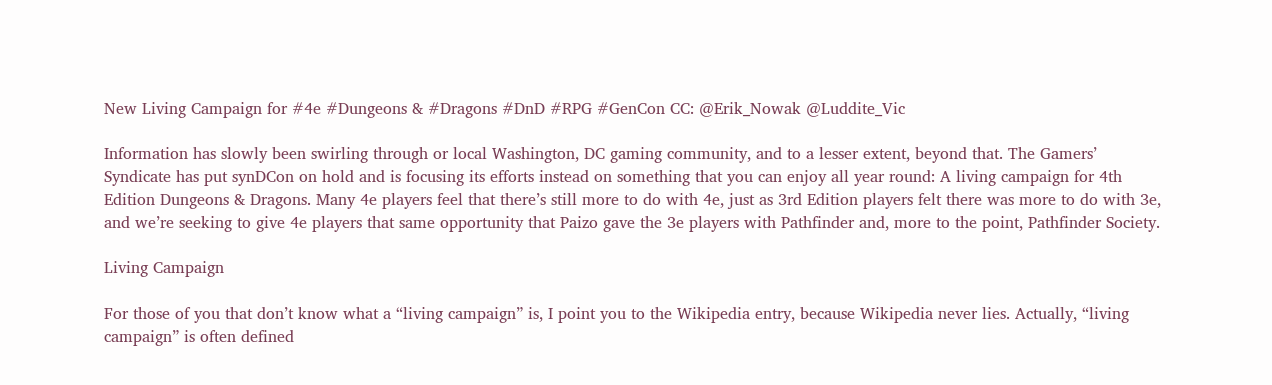New Living Campaign for #4e #Dungeons & #Dragons #DnD #RPG #GenCon CC: @Erik_Nowak @Luddite_Vic

Information has slowly been swirling through or local Washington, DC gaming community, and to a lesser extent, beyond that. The Gamers’ Syndicate has put synDCon on hold and is focusing its efforts instead on something that you can enjoy all year round: A living campaign for 4th Edition Dungeons & Dragons. Many 4e players feel that there’s still more to do with 4e, just as 3rd Edition players felt there was more to do with 3e, and we’re seeking to give 4e players that same opportunity that Paizo gave the 3e players with Pathfinder and, more to the point, Pathfinder Society.

Living Campaign

For those of you that don’t know what a “living campaign” is, I point you to the Wikipedia entry, because Wikipedia never lies. Actually, “living campaign” is often defined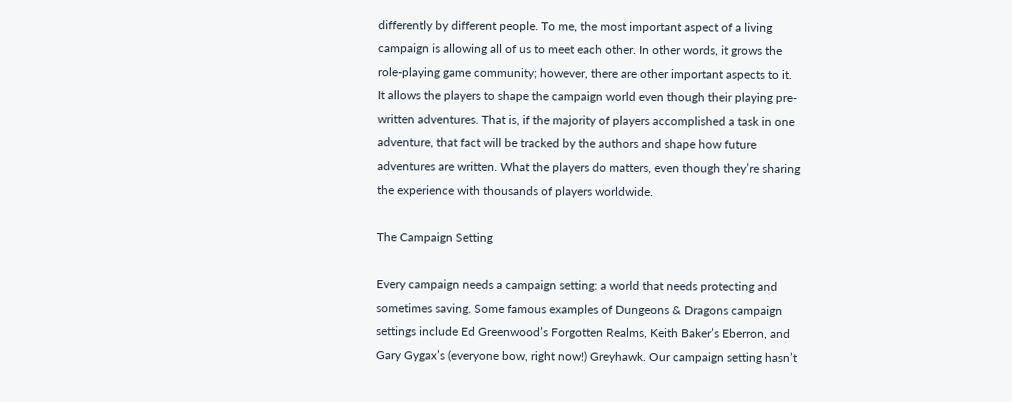differently by different people. To me, the most important aspect of a living campaign is allowing all of us to meet each other. In other words, it grows the role-playing game community; however, there are other important aspects to it. It allows the players to shape the campaign world even though their playing pre-written adventures. That is, if the majority of players accomplished a task in one adventure, that fact will be tracked by the authors and shape how future adventures are written. What the players do matters, even though they’re sharing the experience with thousands of players worldwide.

The Campaign Setting

Every campaign needs a campaign setting: a world that needs protecting and sometimes saving. Some famous examples of Dungeons & Dragons campaign settings include Ed Greenwood’s Forgotten Realms, Keith Baker’s Eberron, and Gary Gygax’s (everyone bow, right now!) Greyhawk. Our campaign setting hasn’t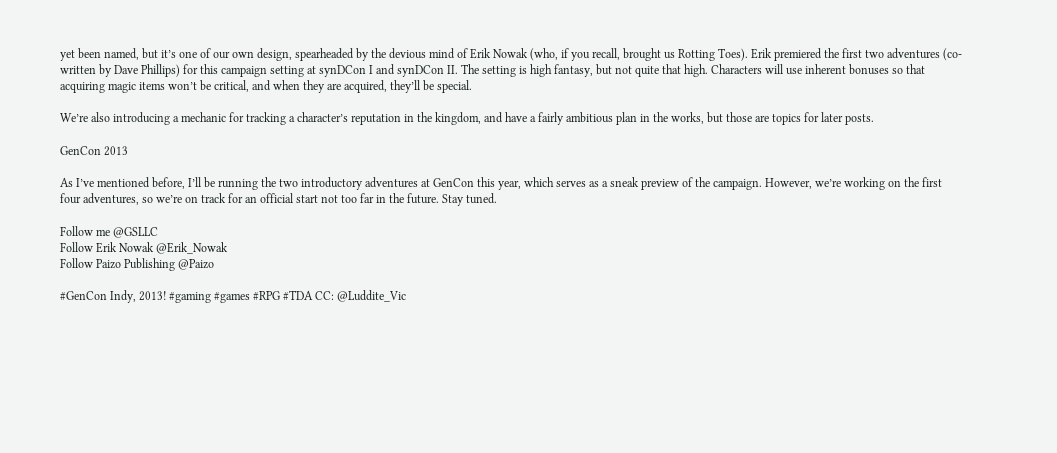yet been named, but it’s one of our own design, spearheaded by the devious mind of Erik Nowak (who, if you recall, brought us Rotting Toes). Erik premiered the first two adventures (co-written by Dave Phillips) for this campaign setting at synDCon I and synDCon II. The setting is high fantasy, but not quite that high. Characters will use inherent bonuses so that acquiring magic items won’t be critical, and when they are acquired, they’ll be special.

We’re also introducing a mechanic for tracking a character’s reputation in the kingdom, and have a fairly ambitious plan in the works, but those are topics for later posts.

GenCon 2013

As I’ve mentioned before, I’ll be running the two introductory adventures at GenCon this year, which serves as a sneak preview of the campaign. However, we’re working on the first four adventures, so we’re on track for an official start not too far in the future. Stay tuned.

Follow me @GSLLC
Follow Erik Nowak @Erik_Nowak
Follow Paizo Publishing @Paizo

#GenCon Indy, 2013! #gaming #games #RPG #TDA CC: @Luddite_Vic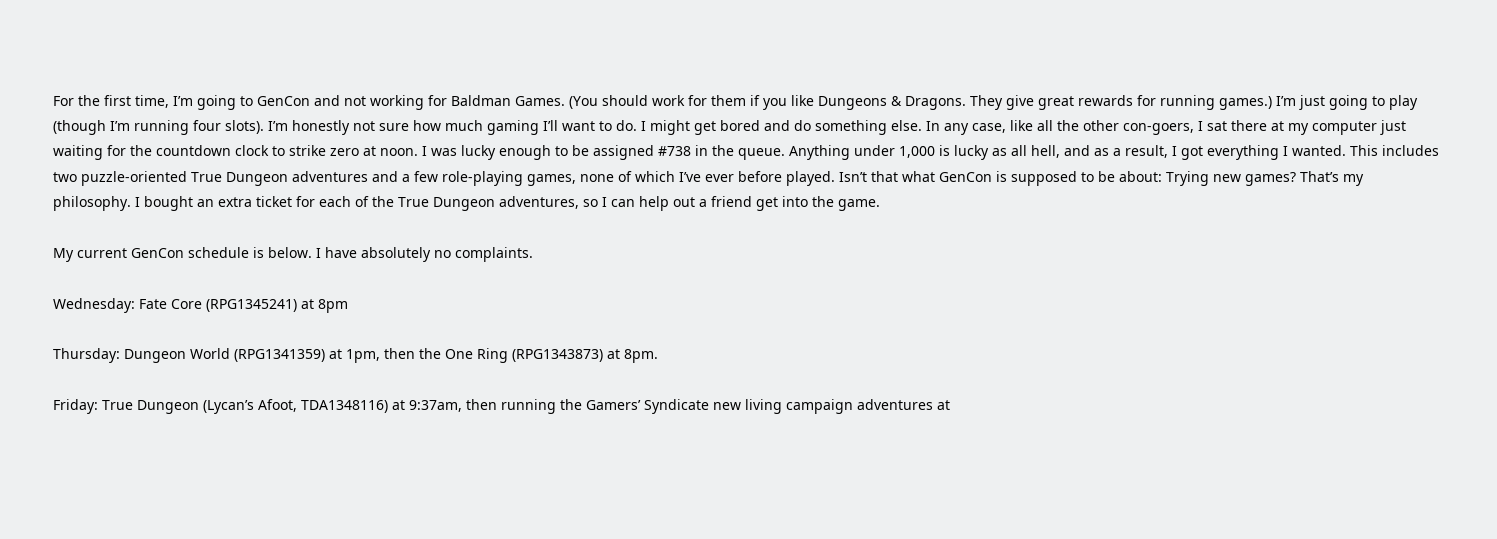For the first time, I’m going to GenCon and not working for Baldman Games. (You should work for them if you like Dungeons & Dragons. They give great rewards for running games.) I’m just going to play (though I’m running four slots). I’m honestly not sure how much gaming I’ll want to do. I might get bored and do something else. In any case, like all the other con-goers, I sat there at my computer just waiting for the countdown clock to strike zero at noon. I was lucky enough to be assigned #738 in the queue. Anything under 1,000 is lucky as all hell, and as a result, I got everything I wanted. This includes two puzzle-oriented True Dungeon adventures and a few role-playing games, none of which I’ve ever before played. Isn’t that what GenCon is supposed to be about: Trying new games? That’s my philosophy. I bought an extra ticket for each of the True Dungeon adventures, so I can help out a friend get into the game.

My current GenCon schedule is below. I have absolutely no complaints.

Wednesday: Fate Core (RPG1345241) at 8pm

Thursday: Dungeon World (RPG1341359) at 1pm, then the One Ring (RPG1343873) at 8pm.

Friday: True Dungeon (Lycan’s Afoot, TDA1348116) at 9:37am, then running the Gamers’ Syndicate new living campaign adventures at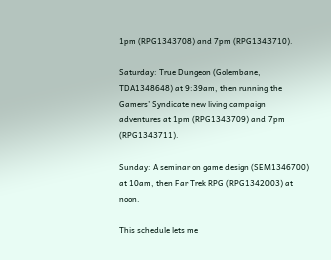1pm (RPG1343708) and 7pm (RPG1343710).

Saturday: True Dungeon (Golembane, TDA1348648) at 9:39am, then running the Gamers’ Syndicate new living campaign adventures at 1pm (RPG1343709) and 7pm (RPG1343711).

Sunday: A seminar on game design (SEM1346700) at 10am, then Far Trek RPG (RPG1342003) at noon.

This schedule lets me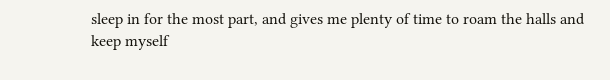sleep in for the most part, and gives me plenty of time to roam the halls and keep myself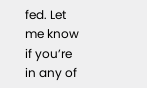fed. Let me know if you’re in any of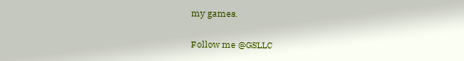my games.

Follow me @GSLLC